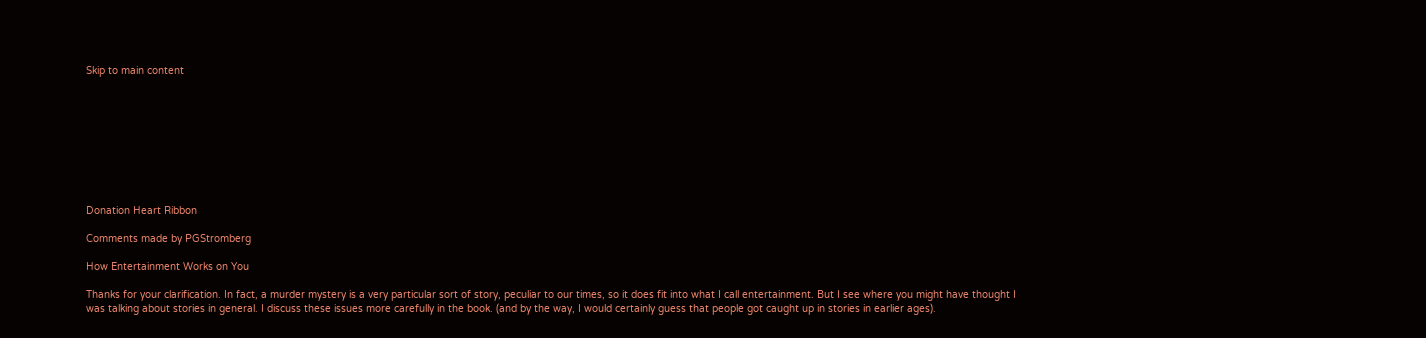Skip to main content









Donation Heart Ribbon

Comments made by PGStromberg

How Entertainment Works on You

Thanks for your clarification. In fact, a murder mystery is a very particular sort of story, peculiar to our times, so it does fit into what I call entertainment. But I see where you might have thought I was talking about stories in general. I discuss these issues more carefully in the book. (and by the way, I would certainly guess that people got caught up in stories in earlier ages).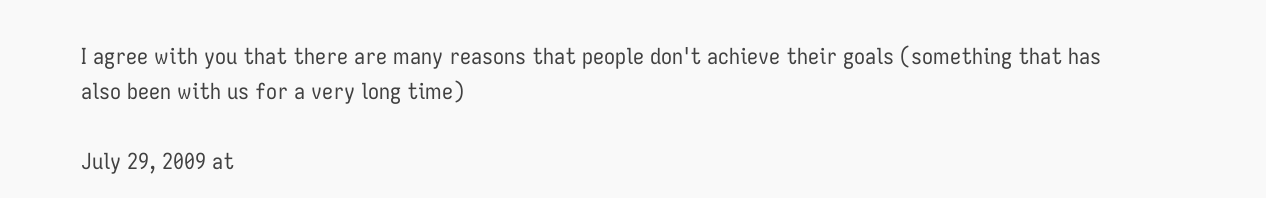I agree with you that there are many reasons that people don't achieve their goals (something that has also been with us for a very long time)

July 29, 2009 at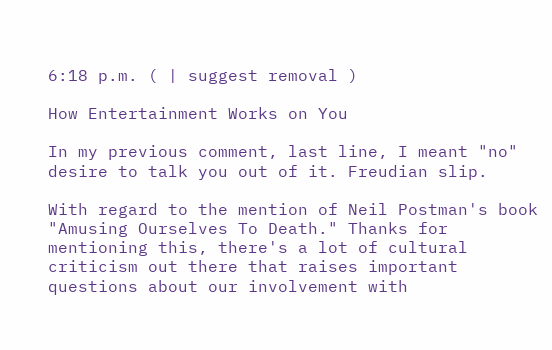6:18 p.m. ( | suggest removal )

How Entertainment Works on You

In my previous comment, last line, I meant "no" desire to talk you out of it. Freudian slip.

With regard to the mention of Neil Postman's book "Amusing Ourselves To Death." Thanks for mentioning this, there's a lot of cultural criticism out there that raises important questions about our involvement with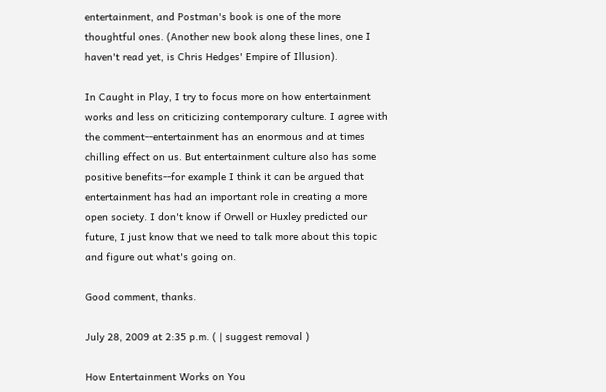entertainment, and Postman's book is one of the more thoughtful ones. (Another new book along these lines, one I haven't read yet, is Chris Hedges' Empire of Illusion).

In Caught in Play, I try to focus more on how entertainment works and less on criticizing contemporary culture. I agree with the comment--entertainment has an enormous and at times chilling effect on us. But entertainment culture also has some positive benefits--for example I think it can be argued that entertainment has had an important role in creating a more open society. I don't know if Orwell or Huxley predicted our future, I just know that we need to talk more about this topic and figure out what's going on.

Good comment, thanks.

July 28, 2009 at 2:35 p.m. ( | suggest removal )

How Entertainment Works on You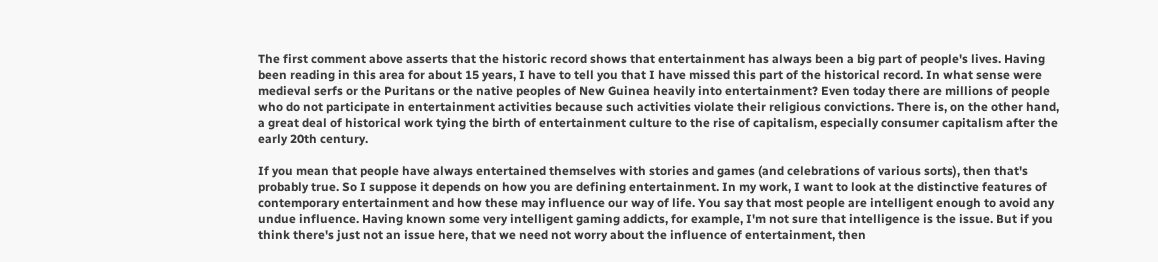The first comment above asserts that the historic record shows that entertainment has always been a big part of people's lives. Having been reading in this area for about 15 years, I have to tell you that I have missed this part of the historical record. In what sense were medieval serfs or the Puritans or the native peoples of New Guinea heavily into entertainment? Even today there are millions of people who do not participate in entertainment activities because such activities violate their religious convictions. There is, on the other hand, a great deal of historical work tying the birth of entertainment culture to the rise of capitalism, especially consumer capitalism after the early 20th century.

If you mean that people have always entertained themselves with stories and games (and celebrations of various sorts), then that's probably true. So I suppose it depends on how you are defining entertainment. In my work, I want to look at the distinctive features of contemporary entertainment and how these may influence our way of life. You say that most people are intelligent enough to avoid any undue influence. Having known some very intelligent gaming addicts, for example, I'm not sure that intelligence is the issue. But if you think there's just not an issue here, that we need not worry about the influence of entertainment, then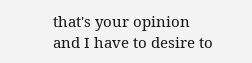that's your opinion and I have to desire to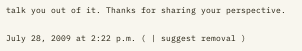talk you out of it. Thanks for sharing your perspective.

July 28, 2009 at 2:22 p.m. ( | suggest removal )